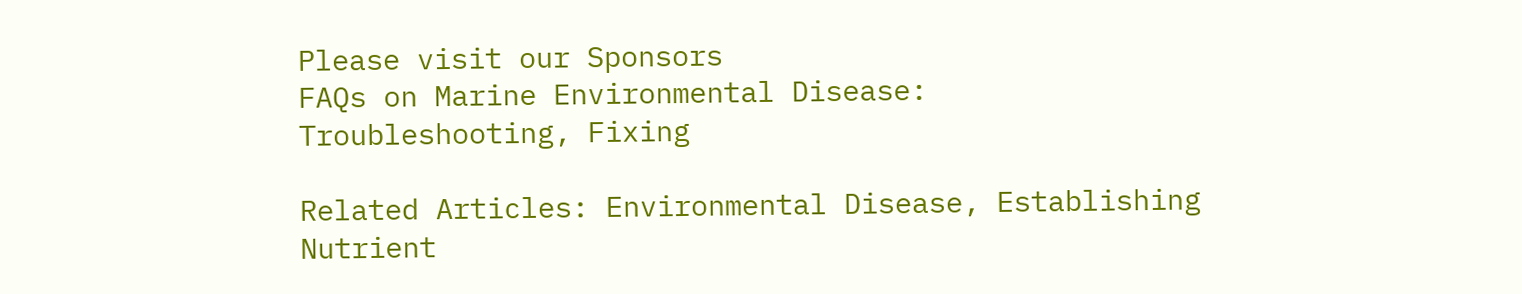Please visit our Sponsors
FAQs on Marine Environmental Disease:  Troubleshooting, Fixing

Related Articles: Environmental Disease, Establishing Nutrient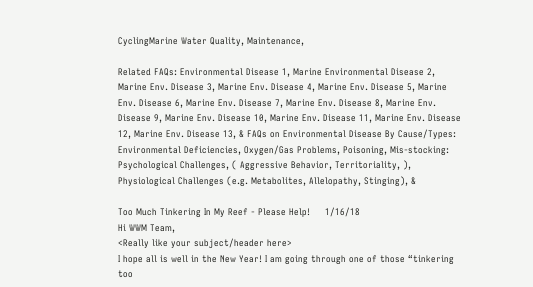CyclingMarine Water Quality, Maintenance,

Related FAQs: Environmental Disease 1, Marine Environmental Disease 2, Marine Env. Disease 3, Marine Env. Disease 4, Marine Env. Disease 5, Marine Env. Disease 6, Marine Env. Disease 7, Marine Env. Disease 8, Marine Env. Disease 9, Marine Env. Disease 10, Marine Env. Disease 11, Marine Env. Disease 12, Marine Env. Disease 13, & FAQs on Environmental Disease By Cause/Types: Environmental Deficiencies, Oxygen/Gas Problems, Poisoning, Mis-stocking: Psychological Challenges, ( Aggressive Behavior, Territoriality, ), Physiological Challenges (e.g. Metabolites, Allelopathy, Stinging), &

Too Much Tinkering In My Reef - Please Help!     1/16/18
Hi WWM Team,
<Really like your subject/header here>
I hope all is well in the New Year! I am going through one of those “tinkering too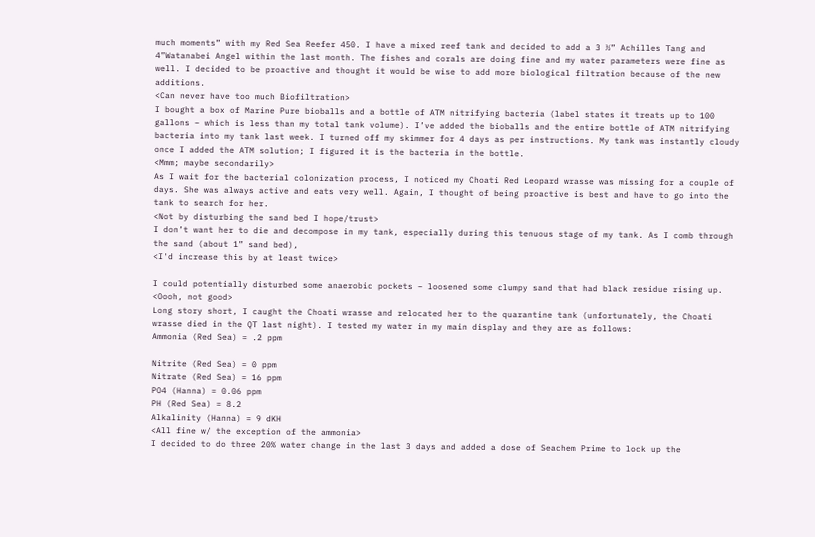much moments” with my Red Sea Reefer 450. I have a mixed reef tank and decided to add a 3 ½” Achilles Tang and 4”Watanabei Angel within the last month. The fishes and corals are doing fine and my water parameters were fine as well. I decided to be proactive and thought it would be wise to add more biological filtration because of the new additions.
<Can never have too much Biofiltration>
I bought a box of Marine Pure bioballs and a bottle of ATM nitrifying bacteria (label states it treats up to 100 gallons – which is less than my total tank volume). I’ve added the bioballs and the entire bottle of ATM nitrifying bacteria into my tank last week. I turned off my skimmer for 4 days as per instructions. My tank was instantly cloudy once I added the ATM solution; I figured it is the bacteria in the bottle.
<Mmm; maybe secondarily>
As I wait for the bacterial colonization process, I noticed my Choati Red Leopard wrasse was missing for a couple of days. She was always active and eats very well. Again, I thought of being proactive is best and have to go into the tank to search for her.
<Not by disturbing the sand bed I hope/trust>
I don’t want her to die and decompose in my tank, especially during this tenuous stage of my tank. As I comb through the sand (about 1” sand bed),
<I'd increase this by at least twice>

I could potentially disturbed some anaerobic pockets – loosened some clumpy sand that had black residue rising up.
<Oooh, not good>
Long story short, I caught the Choati wrasse and relocated her to the quarantine tank (unfortunately, the Choati wrasse died in the QT last night). I tested my water in my main display and they are as follows:
Ammonia (Red Sea) = .2 ppm

Nitrite (Red Sea) = 0 ppm
Nitrate (Red Sea) = 16 ppm
PO4 (Hanna) = 0.06 ppm
PH (Red Sea) = 8.2
Alkalinity (Hanna) = 9 dKH
<All fine w/ the exception of the ammonia>
I decided to do three 20% water change in the last 3 days and added a dose of Seachem Prime to lock up the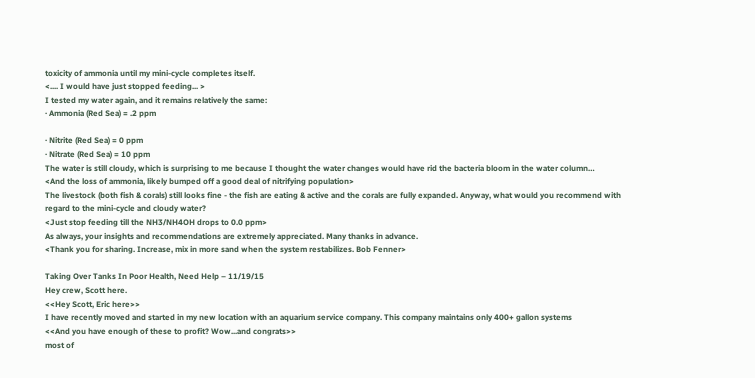toxicity of ammonia until my mini-cycle completes itself.
<.... I would have just stopped feeding... >
I tested my water again, and it remains relatively the same:
· Ammonia (Red Sea) = .2 ppm

· Nitrite (Red Sea) = 0 ppm
· Nitrate (Red Sea) = 10 ppm
The water is still cloudy, which is surprising to me because I thought the water changes would have rid the bacteria bloom in the water column…
<And the loss of ammonia, likely bumped off a good deal of nitrifying population>
The livestock (both fish & corals) still looks fine - the fish are eating & active and the corals are fully expanded. Anyway, what would you recommend with regard to the mini-cycle and cloudy water?
<Just stop feeding till the NH3/NH4OH drops to 0.0 ppm>
As always, your insights and recommendations are extremely appreciated. Many thanks in advance.
<Thank you for sharing. Increase, mix in more sand when the system restabilizes. Bob Fenner>

Taking Over Tanks In Poor Health, Need Help – 11/19/15
Hey crew, Scott here.
<<Hey Scott, Eric here>>
I have recently moved and started in my new location with an aquarium service company. This company maintains only 400+ gallon systems
<<And you have enough of these to profit? Wow...and congrats>>
most of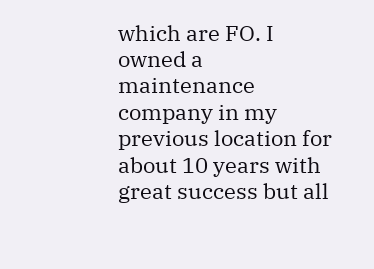which are FO. I owned a maintenance company in my previous location for about 10 years with great success but all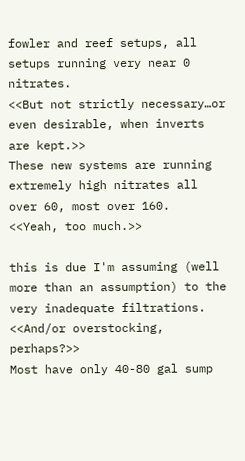fowler and reef setups, all setups running very near 0 nitrates.
<<But not strictly necessary…or even desirable, when inverts are kept.>>
These new systems are running extremely high nitrates all over 60, most over 160.
<<Yeah, too much.>>

this is due I'm assuming (well more than an assumption) to the very inadequate filtrations.
<<And/or overstocking, perhaps?>>
Most have only 40-80 gal sump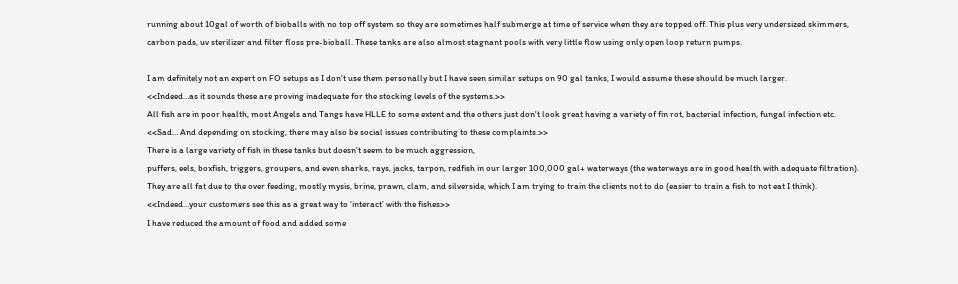running about 10gal of worth of bioballs with no top off system so they are sometimes half submerge at time of service when they are topped off. This plus very undersized skimmers, carbon pads, uv sterilizer and filter floss pre-bioball. These tanks are also almost stagnant pools with very little flow using only open loop return pumps.

I am definitely not an expert on FO setups as I don't use them personally but I have seen similar setups on 90 gal tanks, I would assume these should be much larger.
<<Indeed…as it sounds these are proving inadequate for the stocking levels of the systems.>>
All fish are in poor health, most Angels and Tangs have HLLE to some extent and the others just don't look great having a variety of fin rot, bacterial infection, fungal infection etc.
<<Sad… And depending on stocking, there may also be social issues contributing to these complaints.>>
There is a large variety of fish in these tanks but doesn't seem to be much aggression,
puffers, eels, boxfish, triggers, groupers, and even sharks, rays, jacks, tarpon, redfish in our larger 100,000 gal+ waterways (the waterways are in good health with adequate filtration). They are all fat due to the over feeding, mostly mysis, brine, prawn, clam, and silverside, which I am trying to train the clients not to do (easier to train a fish to not eat I think).
<<Indeed…your customers see this as a great way to ‘interact’ with the fishes>>
I have reduced the amount of food and added some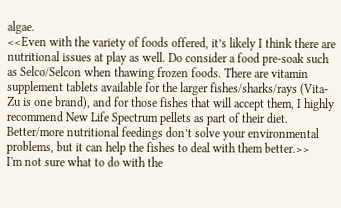algae.
<<Even with the variety of foods offered, it’s likely I think there are nutritional issues at play as well. Do consider a food pre-soak such as Selco/Selcon when thawing frozen foods. There are vitamin supplement tablets available for the larger fishes/sharks/rays (Vita-Zu is one brand), and for those fishes that will accept them, I highly recommend New Life Spectrum pellets as part of their diet. Better/more nutritional feedings don’t solve your environmental problems, but it can help the fishes to deal with them better.>>
I'm not sure what to do with the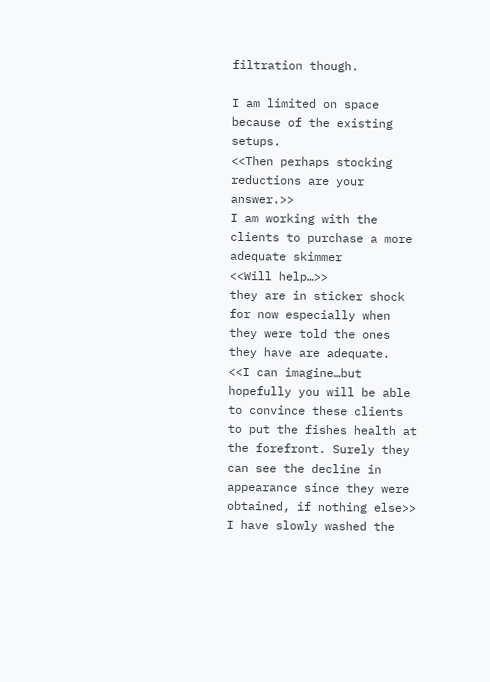filtration though.

I am limited on space because of the existing setups.
<<Then perhaps stocking reductions are your answer.>>
I am working with the clients to purchase a more adequate skimmer
<<Will help…>>
they are in sticker shock for now especially when they were told the ones they have are adequate.
<<I can imagine…but hopefully you will be able to convince these clients to put the fishes health at the forefront. Surely they can see the decline in appearance since they were obtained, if nothing else>>
I have slowly washed the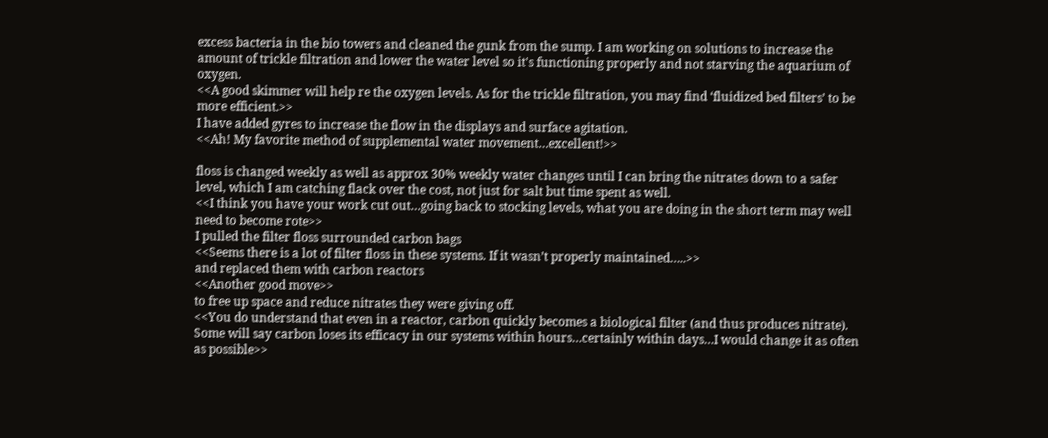excess bacteria in the bio towers and cleaned the gunk from the sump. I am working on solutions to increase the amount of trickle filtration and lower the water level so it's functioning properly and not starving the aquarium of oxygen.
<<A good skimmer will help re the oxygen levels. As for the trickle filtration, you may find ‘fluidized bed filters’ to be more efficient.>>
I have added gyres to increase the flow in the displays and surface agitation.
<<Ah! My favorite method of supplemental water movement…excellent!>>

floss is changed weekly as well as approx 30% weekly water changes until I can bring the nitrates down to a safer level, which I am catching flack over the cost, not just for salt but time spent as well.
<<I think you have your work cut out…going back to stocking levels, what you are doing in the short term may well need to become rote>>
I pulled the filter floss surrounded carbon bags
<<Seems there is a lot of filter floss in these systems. If it wasn’t properly maintained…..>>
and replaced them with carbon reactors
<<Another good move>>
to free up space and reduce nitrates they were giving off.
<<You do understand that even in a reactor, carbon quickly becomes a biological filter (and thus produces nitrate). Some will say carbon loses its efficacy in our systems within hours…certainly within days…I would change it as often as possible>>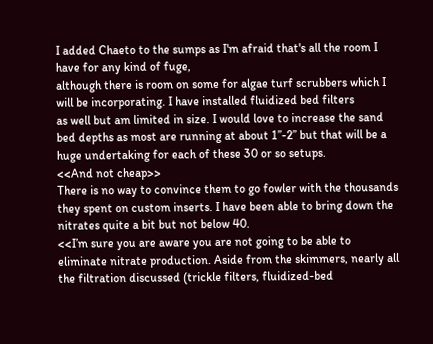I added Chaeto to the sumps as I'm afraid that's all the room I have for any kind of fuge,
although there is room on some for algae turf scrubbers which I will be incorporating. I have installed fluidized bed filters
as well but am limited in size. I would love to increase the sand bed depths as most are running at about 1’’-2’’ but that will be a huge undertaking for each of these 30 or so setups.
<<And not cheap>>
There is no way to convince them to go fowler with the thousands they spent on custom inserts. I have been able to bring down the nitrates quite a bit but not below 40.
<<I’m sure you are aware you are not going to be able to eliminate nitrate production. Aside from the skimmers, nearly all the filtration discussed (trickle filters, fluidized-bed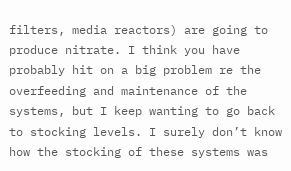filters, media reactors) are going to produce nitrate. I think you have probably hit on a big problem re the overfeeding and maintenance of the systems, but I keep wanting to go back to stocking levels. I surely don’t know how the stocking of these systems was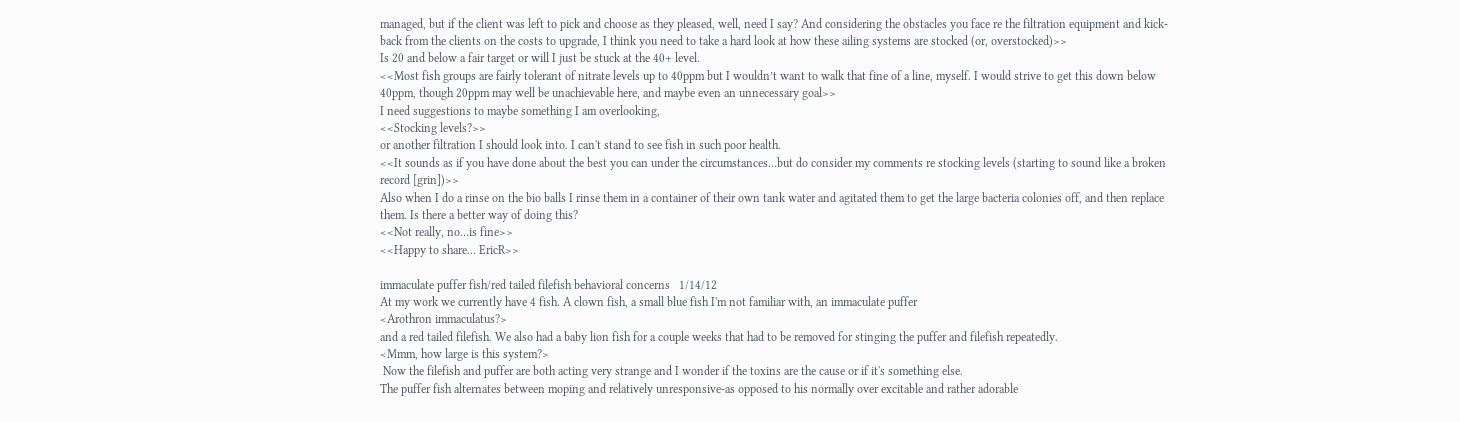managed, but if the client was left to pick and choose as they pleased, well, need I say? And considering the obstacles you face re the filtration equipment and kick-back from the clients on the costs to upgrade, I think you need to take a hard look at how these ailing systems are stocked (or, overstocked)>>
Is 20 and below a fair target or will I just be stuck at the 40+ level.
<<Most fish groups are fairly tolerant of nitrate levels up to 40ppm but I wouldn’t want to walk that fine of a line, myself. I would strive to get this down below 40ppm, though 20ppm may well be unachievable here, and maybe even an unnecessary goal>>
I need suggestions to maybe something I am overlooking,
<<Stocking levels?>>
or another filtration I should look into. I can't stand to see fish in such poor health.
<<It sounds as if you have done about the best you can under the circumstances…but do consider my comments re stocking levels (starting to sound like a broken record [grin])>>
Also when I do a rinse on the bio balls I rinse them in a container of their own tank water and agitated them to get the large bacteria colonies off, and then replace them. Is there a better way of doing this?
<<Not really, no…is fine>>
<<Happy to share… EricR>>

immaculate puffer fish/red tailed filefish behavioral concerns   1/14/12
At my work we currently have 4 fish. A clown fish, a small blue fish I'm not familiar with, an immaculate puffer
<Arothron immaculatus?>
and a red tailed filefish. We also had a baby lion fish for a couple weeks that had to be removed for stinging the puffer and filefish repeatedly.
<Mmm, how large is this system?>
 Now the filefish and puffer are both acting very strange and I wonder if the toxins are the cause or if it's something else.
The puffer fish alternates between moping and relatively unresponsive-as opposed to his normally over excitable and rather adorable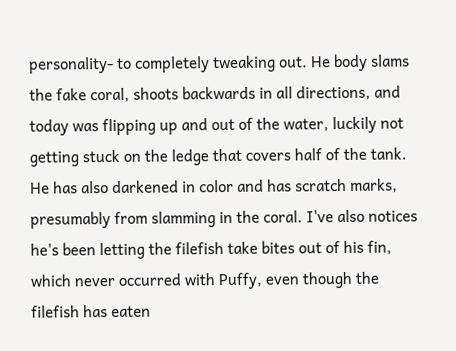personality- to completely tweaking out. He body slams the fake coral, shoots backwards in all directions, and today was flipping up and out of the water, luckily not getting stuck on the ledge that covers half of the tank. He has also darkened in color and has scratch marks, presumably from slamming in the coral. I've also notices he's been letting the filefish take bites out of his fin, which never occurred with Puffy, even though the filefish has eaten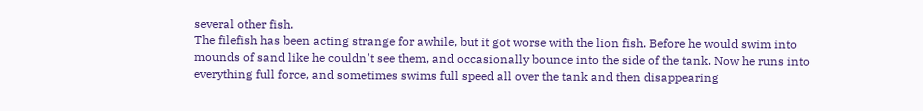several other fish.
The filefish has been acting strange for awhile, but it got worse with the lion fish. Before he would swim into mounds of sand like he couldn't see them, and occasionally bounce into the side of the tank. Now he runs into everything full force, and sometimes swims full speed all over the tank and then disappearing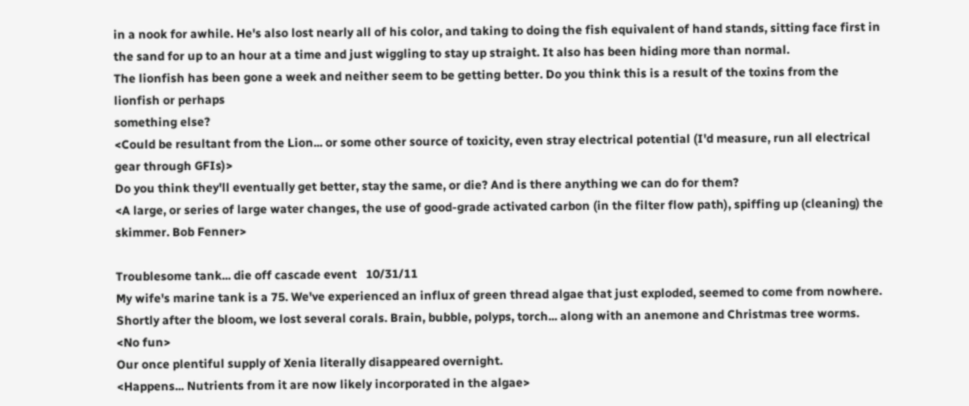in a nook for awhile. He's also lost nearly all of his color, and taking to doing the fish equivalent of hand stands, sitting face first in the sand for up to an hour at a time and just wiggling to stay up straight. It also has been hiding more than normal.
The lionfish has been gone a week and neither seem to be getting better. Do you think this is a result of the toxins from the lionfish or perhaps
something else?
<Could be resultant from the Lion... or some other source of toxicity, even stray electrical potential (I'd measure, run all electrical gear through GFIs)>
Do you think they'll eventually get better, stay the same, or die? And is there anything we can do for them?
<A large, or series of large water changes, the use of good-grade activated carbon (in the filter flow path), spiffing up (cleaning) the skimmer. Bob Fenner>

Troublesome tank... die off cascade event   10/31/11
My wife's marine tank is a 75. We've experienced an influx of green thread algae that just exploded, seemed to come from nowhere. Shortly after the bloom, we lost several corals. Brain, bubble, polyps, torch... along with an anemone and Christmas tree worms.
<No fun>
Our once plentiful supply of Xenia literally disappeared overnight.
<Happens... Nutrients from it are now likely incorporated in the algae>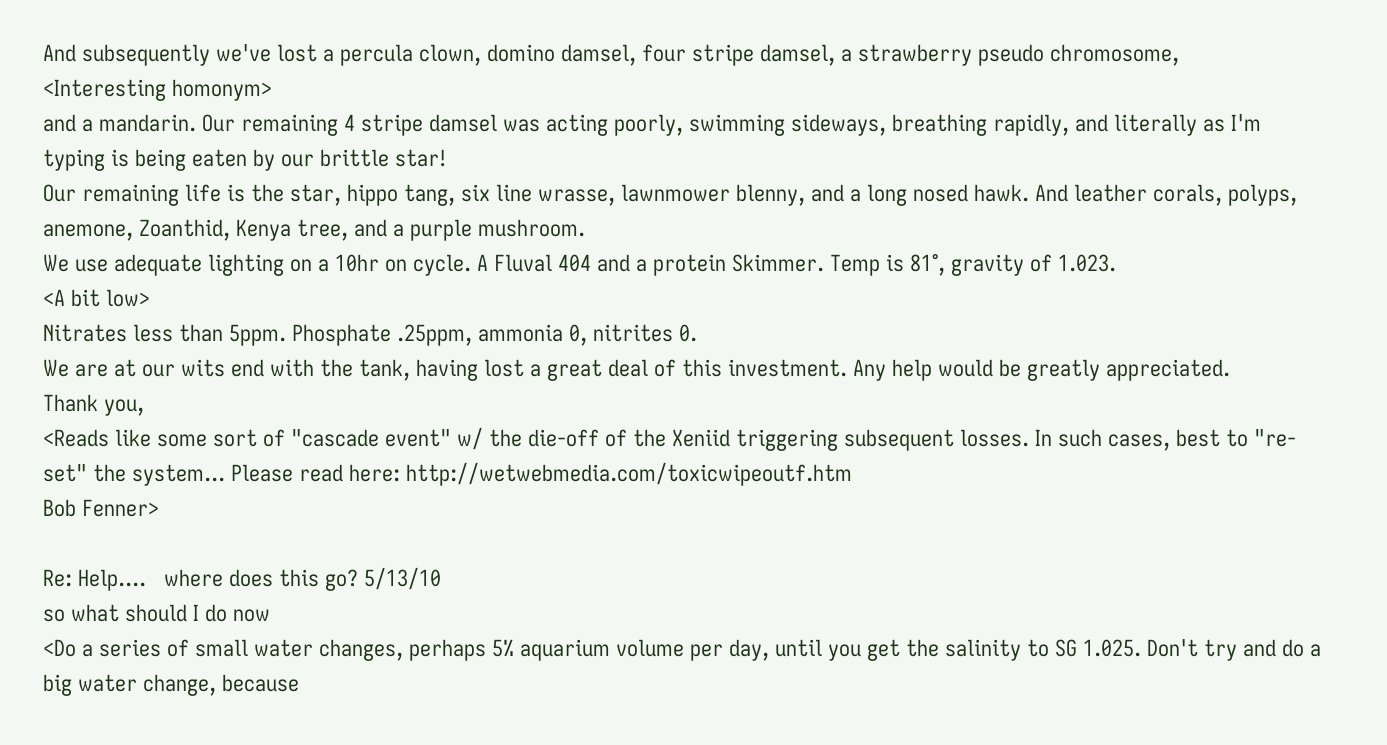And subsequently we've lost a percula clown, domino damsel, four stripe damsel, a strawberry pseudo chromosome,
<Interesting homonym>
and a mandarin. Our remaining 4 stripe damsel was acting poorly, swimming sideways, breathing rapidly, and literally as I'm typing is being eaten by our brittle star!
Our remaining life is the star, hippo tang, six line wrasse, lawnmower blenny, and a long nosed hawk. And leather corals, polyps, anemone, Zoanthid, Kenya tree, and a purple mushroom.
We use adequate lighting on a 10hr on cycle. A Fluval 404 and a protein Skimmer. Temp is 81°, gravity of 1.023.
<A bit low>
Nitrates less than 5ppm. Phosphate .25ppm, ammonia 0, nitrites 0.
We are at our wits end with the tank, having lost a great deal of this investment. Any help would be greatly appreciated.
Thank you,
<Reads like some sort of "cascade event" w/ the die-off of the Xeniid triggering subsequent losses. In such cases, best to "re-set" the system... Please read here: http://wetwebmedia.com/toxicwipeoutf.htm
Bob Fenner>

Re: Help....   where does this go? 5/13/10
so what should I do now
<Do a series of small water changes, perhaps 5% aquarium volume per day, until you get the salinity to SG 1.025. Don't try and do a big water change, because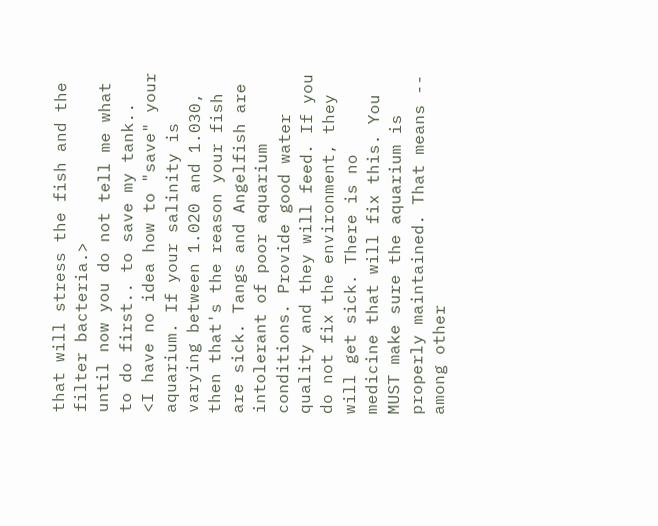that will stress the fish and the filter bacteria.>
until now you do not tell me what to do first.. to save my tank..
<I have no idea how to "save" your aquarium. If your salinity is varying between 1.020 and 1.030, then that's the reason your fish are sick. Tangs and Angelfish are intolerant of poor aquarium conditions. Provide good water quality and they will feed. If you do not fix the environment, they will get sick. There is no medicine that will fix this. You MUST make sure the aquarium is properly maintained. That means -- among other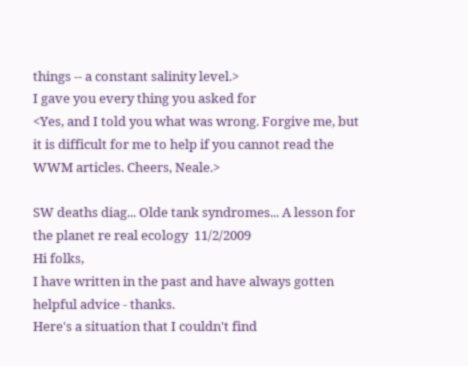things -- a constant salinity level.>
I gave you every thing you asked for
<Yes, and I told you what was wrong. Forgive me, but it is difficult for me to help if you cannot read the WWM articles. Cheers, Neale.>

SW deaths diag... Olde tank syndromes... A lesson for the planet re real ecology  11/2/2009
Hi folks,
I have written in the past and have always gotten helpful advice - thanks.
Here's a situation that I couldn't find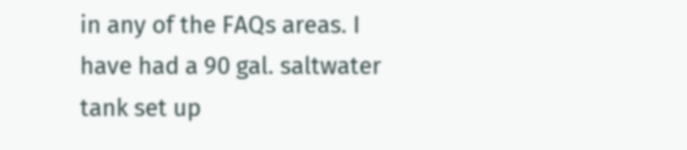in any of the FAQs areas. I have had a 90 gal. saltwater tank set up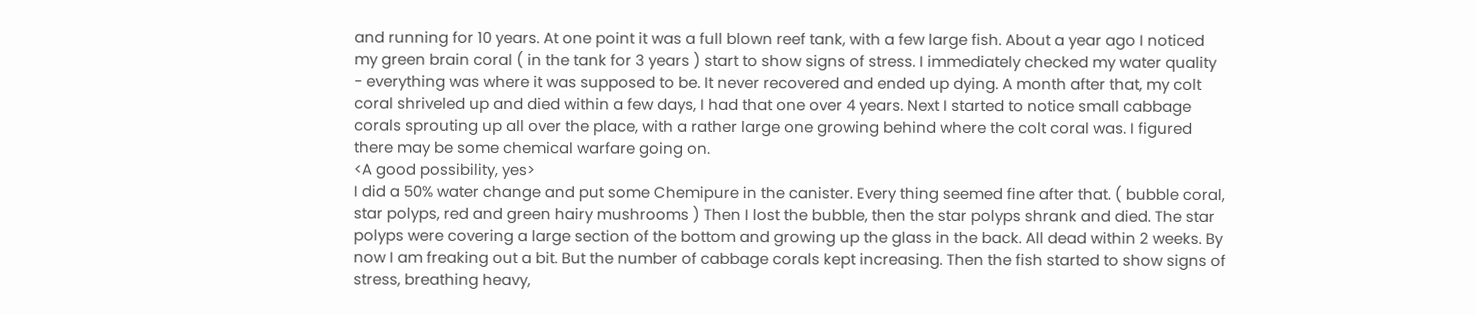and running for 10 years. At one point it was a full blown reef tank, with a few large fish. About a year ago I noticed my green brain coral ( in the tank for 3 years ) start to show signs of stress. I immediately checked my water quality - everything was where it was supposed to be. It never recovered and ended up dying. A month after that, my colt coral shriveled up and died within a few days, I had that one over 4 years. Next I started to notice small cabbage corals sprouting up all over the place, with a rather large one growing behind where the colt coral was. I figured there may be some chemical warfare going on.
<A good possibility, yes>
I did a 50% water change and put some Chemipure in the canister. Every thing seemed fine after that. ( bubble coral, star polyps, red and green hairy mushrooms ) Then I lost the bubble, then the star polyps shrank and died. The star polyps were covering a large section of the bottom and growing up the glass in the back. All dead within 2 weeks. By now I am freaking out a bit. But the number of cabbage corals kept increasing. Then the fish started to show signs of stress, breathing heavy,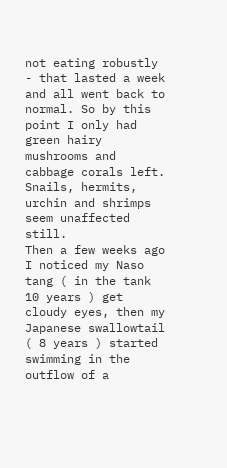not eating robustly - that lasted a week and all went back to normal. So by this point I only had green hairy mushrooms and cabbage corals left. Snails, hermits, urchin and shrimps seem unaffected still.
Then a few weeks ago I noticed my Naso tang ( in the tank 10 years ) get cloudy eyes, then my Japanese swallowtail ( 8 years ) started swimming in the outflow of a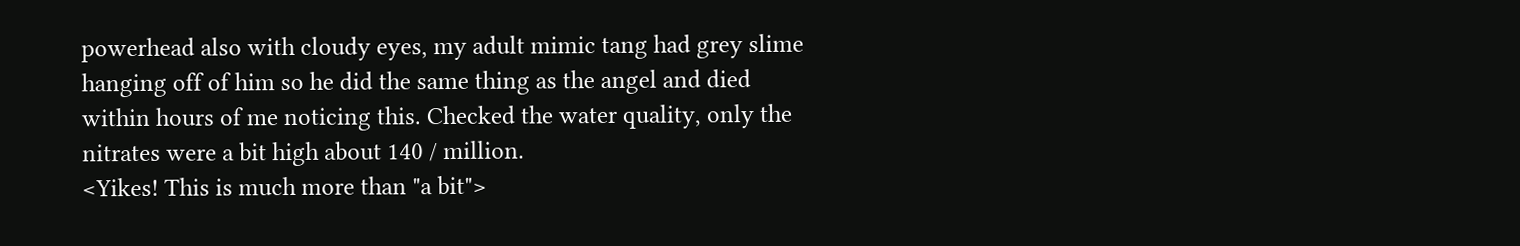powerhead also with cloudy eyes, my adult mimic tang had grey slime hanging off of him so he did the same thing as the angel and died within hours of me noticing this. Checked the water quality, only the nitrates were a bit high about 140 / million.
<Yikes! This is much more than "a bit">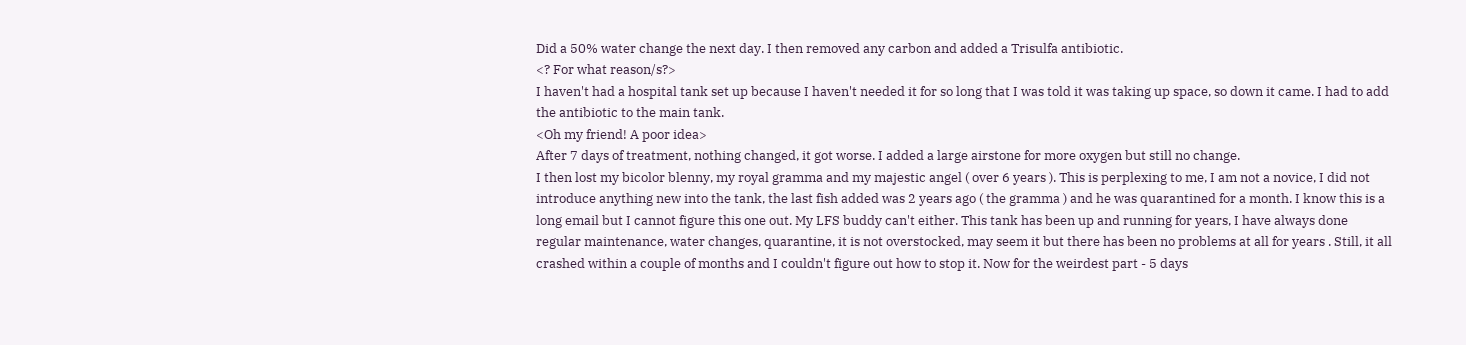Did a 50% water change the next day. I then removed any carbon and added a Trisulfa antibiotic.
<? For what reason/s?>
I haven't had a hospital tank set up because I haven't needed it for so long that I was told it was taking up space, so down it came. I had to add the antibiotic to the main tank.
<Oh my friend! A poor idea>
After 7 days of treatment, nothing changed, it got worse. I added a large airstone for more oxygen but still no change.
I then lost my bicolor blenny, my royal gramma and my majestic angel ( over 6 years ). This is perplexing to me, I am not a novice, I did not introduce anything new into the tank, the last fish added was 2 years ago ( the gramma ) and he was quarantined for a month. I know this is a long email but I cannot figure this one out. My LFS buddy can't either. This tank has been up and running for years, I have always done regular maintenance, water changes, quarantine, it is not overstocked, may seem it but there has been no problems at all for years . Still, it all crashed within a couple of months and I couldn't figure out how to stop it. Now for the weirdest part - 5 days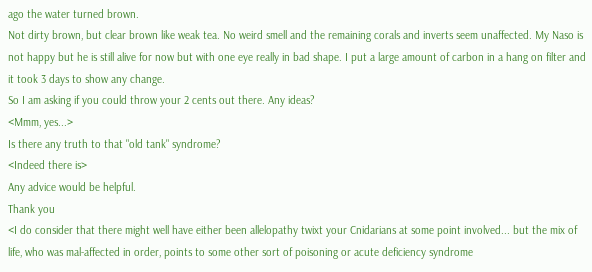ago the water turned brown.
Not dirty brown, but clear brown like weak tea. No weird smell and the remaining corals and inverts seem unaffected. My Naso is not happy but he is still alive for now but with one eye really in bad shape. I put a large amount of carbon in a hang on filter and it took 3 days to show any change.
So I am asking if you could throw your 2 cents out there. Any ideas?
<Mmm, yes...>
Is there any truth to that "old tank" syndrome?
<Indeed there is>
Any advice would be helpful.
Thank you
<I do consider that there might well have either been allelopathy twixt your Cnidarians at some point involved... but the mix of life, who was mal-affected in order, points to some other sort of poisoning or acute deficiency syndrome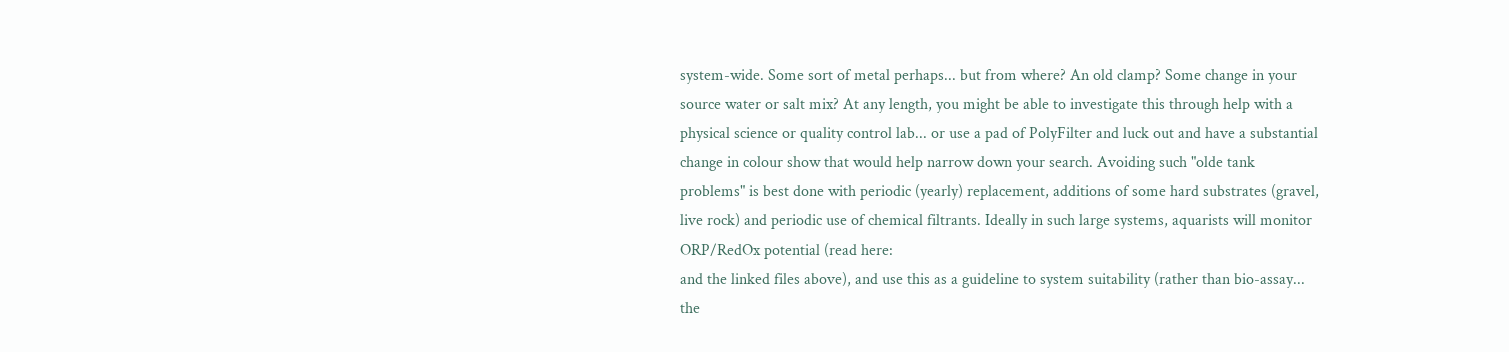system-wide. Some sort of metal perhaps... but from where? An old clamp? Some change in your source water or salt mix? At any length, you might be able to investigate this through help with a physical science or quality control lab... or use a pad of PolyFilter and luck out and have a substantial change in colour show that would help narrow down your search. Avoiding such "olde tank problems" is best done with periodic (yearly) replacement, additions of some hard substrates (gravel, live rock) and periodic use of chemical filtrants. Ideally in such large systems, aquarists will monitor ORP/RedOx potential (read here:
and the linked files above), and use this as a guideline to system suitability (rather than bio-assay... the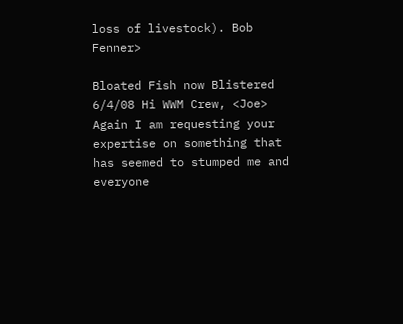loss of livestock). Bob Fenner>

Bloated Fish now Blistered  6/4/08 Hi WWM Crew, <Joe> Again I am requesting your expertise on something that has seemed to stumped me and everyone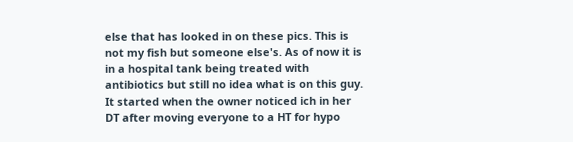else that has looked in on these pics. This is not my fish but someone else's. As of now it is in a hospital tank being treated with antibiotics but still no idea what is on this guy. It started when the owner noticed ich in her DT after moving everyone to a HT for hypo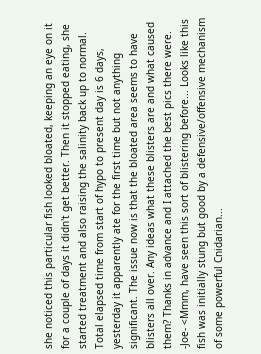she noticed this particular fish looked bloated, keeping an eye on it for a couple of days it didn't get better. Then it stopped eating, she started treatment and also raising the salinity back up to normal. Total elapsed time from start of hypo to present day is 6 days, yesterday it apparently ate for the first time but not anything significant. The issue now is that the bloated area seems to have blisters all over. Any ideas what these blisters are and what caused them? Thanks in advance and I attached the best pics there were. -Joe- <Mmm, have seen this sort of blistering before... Looks like this fish was initially stung but good by a defensive/offensive mechanism of some powerful Cnidarian...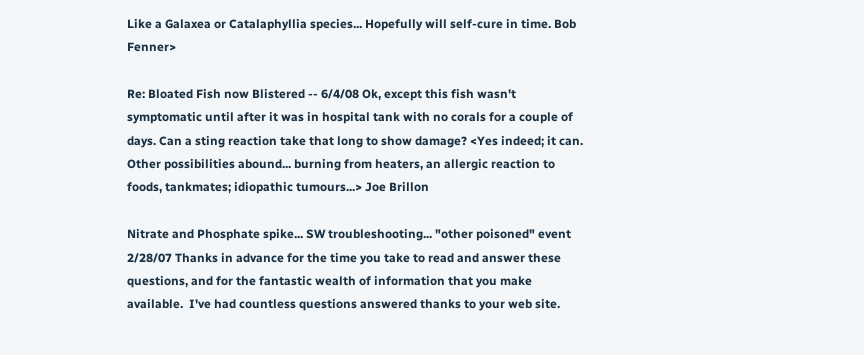Like a Galaxea or Catalaphyllia species... Hopefully will self-cure in time. Bob Fenner>

Re: Bloated Fish now Blistered -- 6/4/08 Ok, except this fish wasn't symptomatic until after it was in hospital tank with no corals for a couple of days. Can a sting reaction take that long to show damage? <Yes indeed; it can. Other possibilities abound... burning from heaters, an allergic reaction to foods, tankmates; idiopathic tumours...> Joe Brillon

Nitrate and Phosphate spike... SW troubleshooting... "other poisoned" event  2/28/07 Thanks in advance for the time you take to read and answer these questions, and for the fantastic wealth of information that you make available.  I've had countless questions answered thanks to your web site.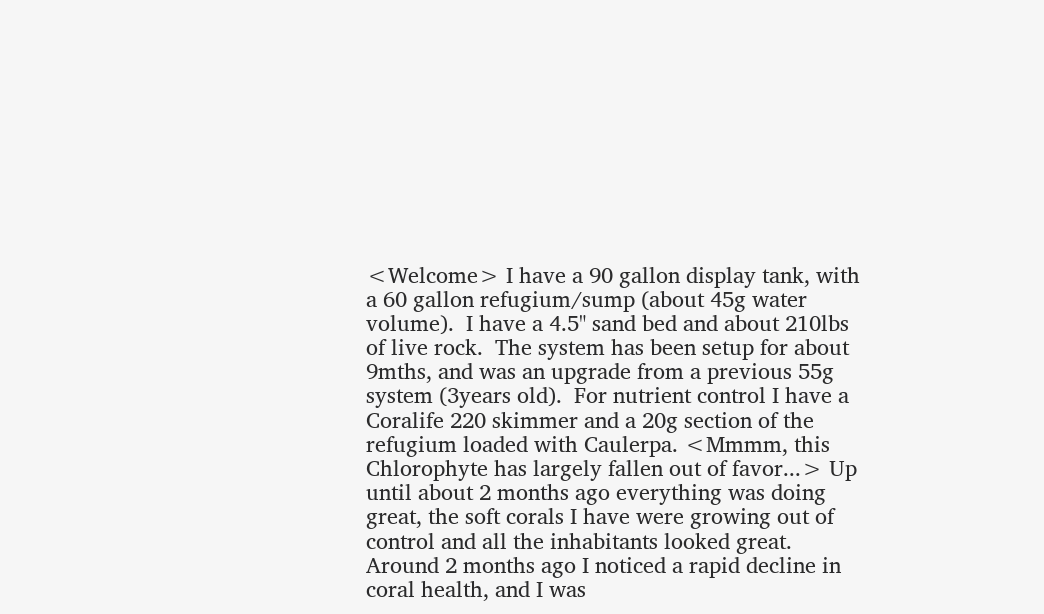<Welcome> I have a 90 gallon display tank, with a 60 gallon refugium/sump (about 45g water volume).  I have a 4.5" sand bed and about 210lbs of live rock.  The system has been setup for about 9mths, and was an upgrade from a previous 55g system (3years old).  For nutrient control I have a Coralife 220 skimmer and a 20g section of the refugium loaded with Caulerpa. <Mmmm, this Chlorophyte has largely fallen out of favor...> Up until about 2 months ago everything was doing great, the soft corals I have were growing out of control and all the inhabitants looked great.  Around 2 months ago I noticed a rapid decline in coral health, and I was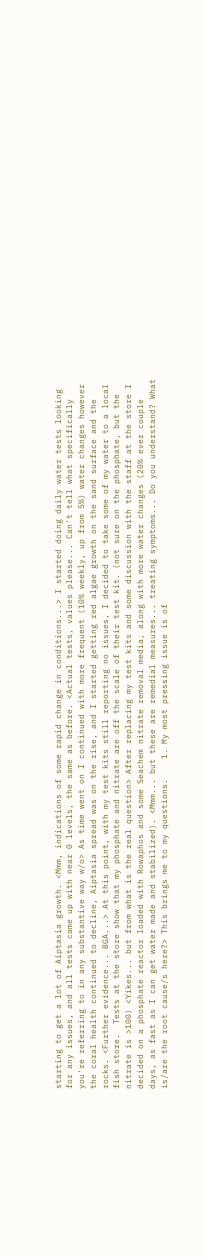starting to get a lot of Aiptasia growth. <Mmm, indications of some rapid change in conditions...> I started doing daily water tests looking for any issues, and all tests came up with near 0 levels, the same as before. <Actual tests, values please... Can't tell what specifically you're referring to in any substantive way w/o> As time went on I continued with more frequent (10% weekly, up from 5%) water changes however the coral health continued to decline, Aiptasia spread was on the rise, and I started getting red algae growth on the sand surface and the rocks. <Further evidence... BGA...> At this point, with my test kits still reporting no issues, I decided to take some of my water to a local fish store.  Tests at the store show that my phosphate and nitrate are off the scale of their test kit. (not sure on the phosphate, but the nitrate is >100) <Yikes... but from what is the real question> After replacing my test kits and some discussion with the staff at the store I decided on a phosphate reactor loaded with Rowaphos and some Seachem nitrate removal media, along with more water changes (20% ever couple days, as fast as I can get water made and stabilized). <Mmm... but these are remedial measures... treating symptoms... Do you understand? What is/are the root cause/s here?> This brings me to my questions.    1. My most pressing issue is of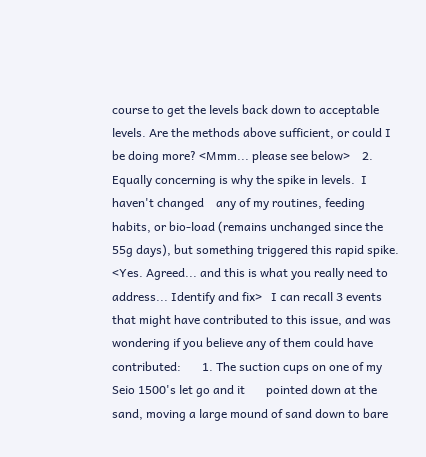course to get the levels back down to acceptable levels. Are the methods above sufficient, or could I be doing more? <Mmm... please see below>    2. Equally concerning is why the spike in levels.  I haven't changed    any of my routines, feeding habits, or bio-load (remains unchanged since the    55g days), but something triggered this rapid spike. <Yes. Agreed... and this is what you really need to address... Identify and fix>   I can recall 3 events that might have contributed to this issue, and was wondering if you believe any of them could have contributed:       1. The suction cups on one of my Seio 1500's let go and it       pointed down at the sand, moving a large mound of sand down to bare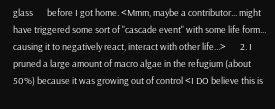glass       before I got home. <Mmm, maybe a contributor... might have triggered some sort of "cascade event" with some life form... causing it to negatively react, interact with other life...>       2. I pruned a large amount of macro algae in the refugium (about       50%) because it was growing out of control <I DO believe this is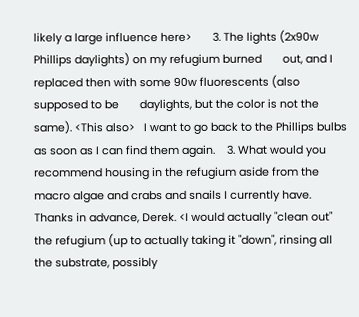likely a large influence here>       3. The lights (2x90w Phillips daylights) on my refugium burned       out, and I replaced then with some 90w fluorescents (also supposed to be       daylights, but the color is not the same). <This also>   I want to go back to the Phillips bulbs as soon as I can find them again.    3. What would you recommend housing in the refugium aside from the macro algae and crabs and snails I currently have. Thanks in advance, Derek. <I would actually "clean out" the refugium (up to actually taking it "down", rinsing all the substrate, possibly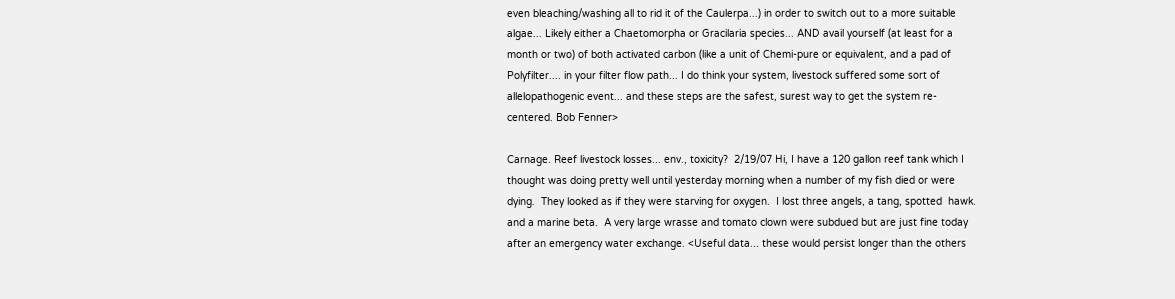even bleaching/washing all to rid it of the Caulerpa...) in order to switch out to a more suitable algae... Likely either a Chaetomorpha or Gracilaria species... AND avail yourself (at least for a month or two) of both activated carbon (like a unit of Chemi-pure or equivalent, and a pad of Polyfilter.... in your filter flow path... I do think your system, livestock suffered some sort of allelopathogenic event... and these steps are the safest, surest way to get the system re-centered. Bob Fenner>

Carnage. Reef livestock losses... env., toxicity?  2/19/07 Hi, I have a 120 gallon reef tank which I thought was doing pretty well until yesterday morning when a number of my fish died or were dying.  They looked as if they were starving for oxygen.  I lost three angels, a tang, spotted  hawk. and a marine beta.  A very large wrasse and tomato clown were subdued but are just fine today after an emergency water exchange. <Useful data... these would persist longer than the others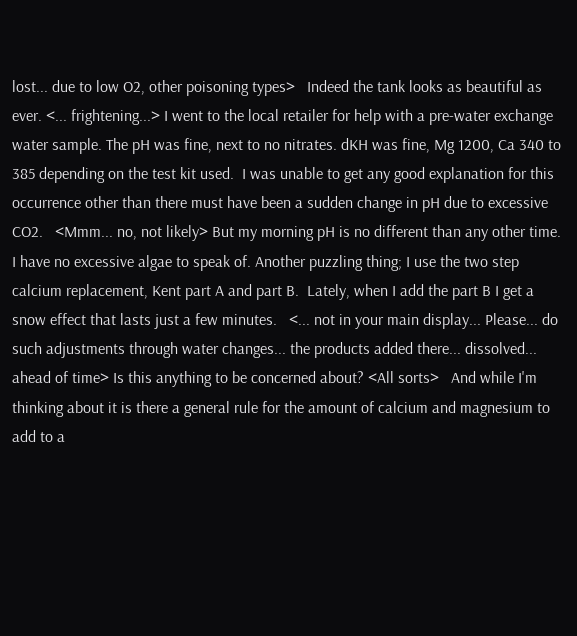lost... due to low O2, other poisoning types>   Indeed the tank looks as beautiful as ever. <... frightening...> I went to the local retailer for help with a pre-water exchange water sample. The pH was fine, next to no nitrates. dKH was fine, Mg 1200, Ca 340 to 385 depending on the test kit used.  I was unable to get any good explanation for this occurrence other than there must have been a sudden change in pH due to excessive CO2.   <Mmm... no, not likely> But my morning pH is no different than any other time.  I have no excessive algae to speak of. Another puzzling thing; I use the two step calcium replacement, Kent part A and part B.  Lately, when I add the part B I get a snow effect that lasts just a few minutes.   <... not in your main display... Please... do such adjustments through water changes... the products added there... dissolved... ahead of time> Is this anything to be concerned about? <All sorts>   And while I'm thinking about it is there a general rule for the amount of calcium and magnesium to add to a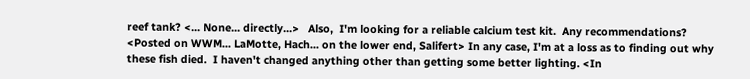reef tank? <... None... directly...>   Also,  I'm looking for a reliable calcium test kit.  Any recommendations? <Posted on WWM... LaMotte, Hach... on the lower end, Salifert> In any case, I'm at a loss as to finding out why these fish died.  I haven't changed anything other than getting some better lighting. <In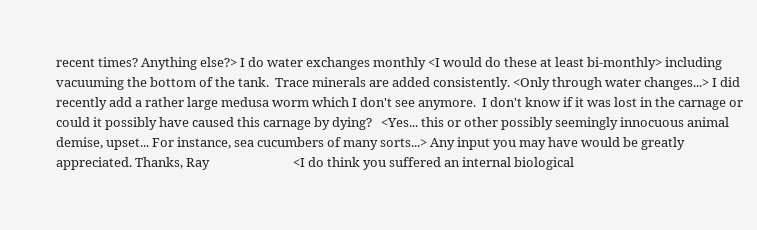recent times? Anything else?> I do water exchanges monthly <I would do these at least bi-monthly> including vacuuming the bottom of the tank.  Trace minerals are added consistently. <Only through water changes...> I did recently add a rather large medusa worm which I don't see anymore.  I don't know if it was lost in the carnage or could it possibly have caused this carnage by dying?   <Yes... this or other possibly seemingly innocuous animal demise, upset... For instance, sea cucumbers of many sorts...> Any input you may have would be greatly appreciated. Thanks, Ray                            <I do think you suffered an internal biological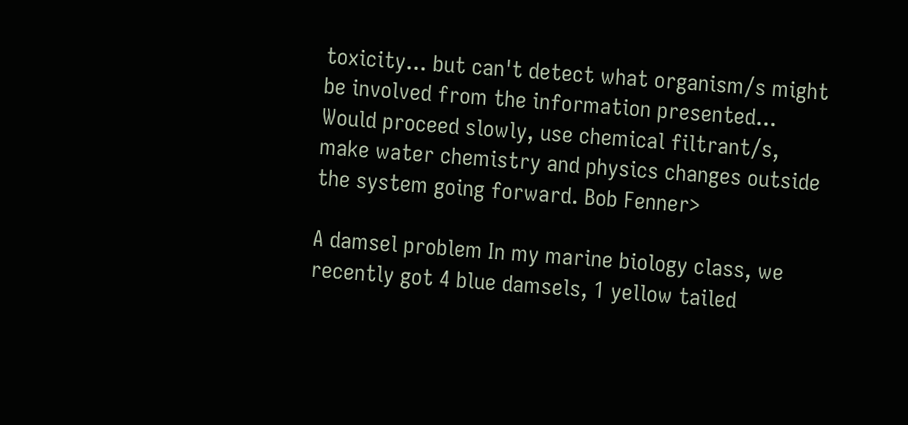toxicity... but can't detect what organism/s might be involved from the information presented... Would proceed slowly, use chemical filtrant/s, make water chemistry and physics changes outside the system going forward. Bob Fenner>

A damsel problem In my marine biology class, we recently got 4 blue damsels, 1 yellow tailed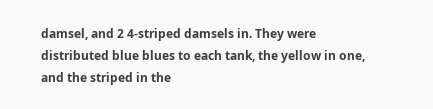damsel, and 2 4-striped damsels in. They were distributed blue blues to each tank, the yellow in one, and the striped in the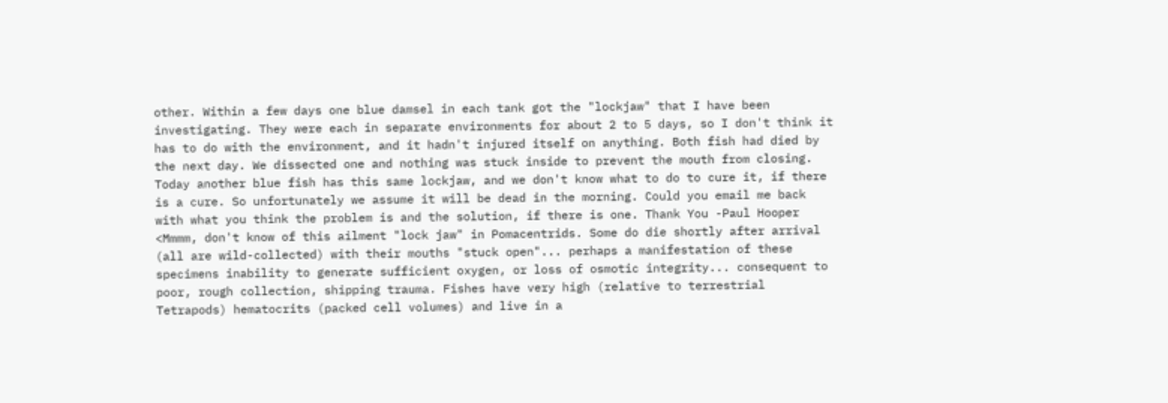other. Within a few days one blue damsel in each tank got the "lockjaw" that I have been investigating. They were each in separate environments for about 2 to 5 days, so I don't think it has to do with the environment, and it hadn't injured itself on anything. Both fish had died by the next day. We dissected one and nothing was stuck inside to prevent the mouth from closing. Today another blue fish has this same lockjaw, and we don't know what to do to cure it, if there is a cure. So unfortunately we assume it will be dead in the morning. Could you email me back with what you think the problem is and the solution, if there is one. Thank You -Paul Hooper <Mmmm, don't know of this ailment "lock jaw" in Pomacentrids. Some do die shortly after arrival (all are wild-collected) with their mouths "stuck open"... perhaps a manifestation of these specimens inability to generate sufficient oxygen, or loss of osmotic integrity... consequent to poor, rough collection, shipping trauma. Fishes have very high (relative to terrestrial Tetrapods) hematocrits (packed cell volumes) and live in a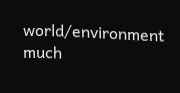world/environment much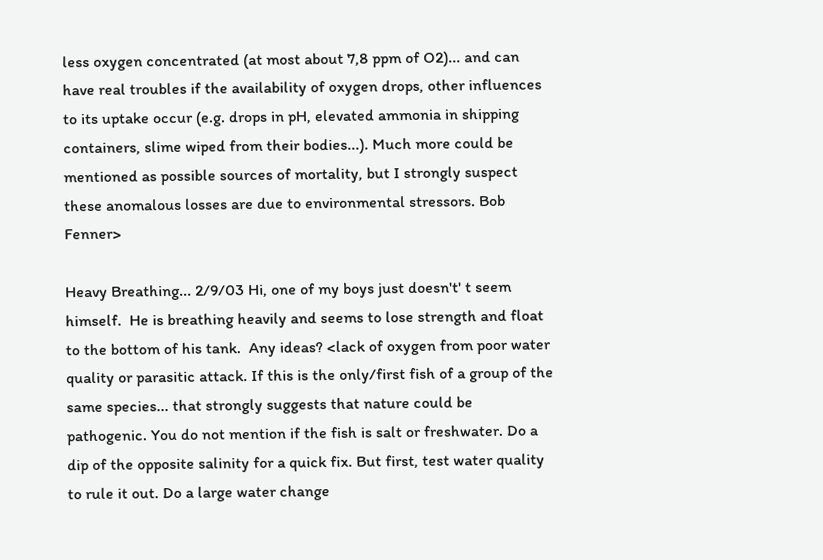less oxygen concentrated (at most about 7,8 ppm of O2)... and can have real troubles if the availability of oxygen drops, other influences to its uptake occur (e.g. drops in pH, elevated ammonia in shipping containers, slime wiped from their bodies...). Much more could be mentioned as possible sources of mortality, but I strongly suspect these anomalous losses are due to environmental stressors. Bob Fenner>

Heavy Breathing... 2/9/03 Hi, one of my boys just doesn't' t seem himself.  He is breathing heavily and seems to lose strength and float to the bottom of his tank.  Any ideas? <lack of oxygen from poor water quality or parasitic attack. If this is the only/first fish of a group of the same species... that strongly suggests that nature could be pathogenic. You do not mention if the fish is salt or freshwater. Do a dip of the opposite salinity for a quick fix. But first, test water quality to rule it out. Do a large water change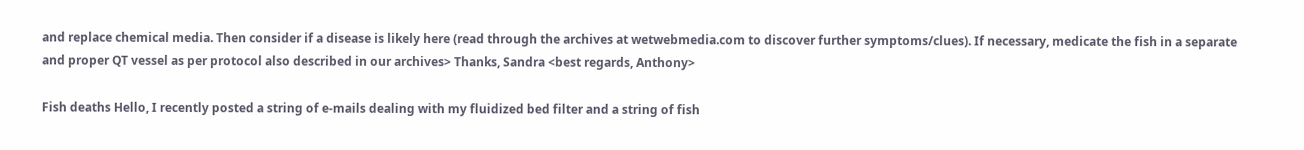and replace chemical media. Then consider if a disease is likely here (read through the archives at wetwebmedia.com to discover further symptoms/clues). If necessary, medicate the fish in a separate and proper QT vessel as per protocol also described in our archives> Thanks, Sandra <best regards, Anthony>

Fish deaths Hello, I recently posted a string of e-mails dealing with my fluidized bed filter and a string of fish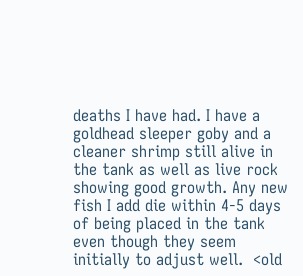deaths I have had. I have a goldhead sleeper goby and a cleaner shrimp still alive in the tank as well as live rock showing good growth. Any new fish I add die within 4-5 days of being placed in the tank even though they seem initially to adjust well.  <old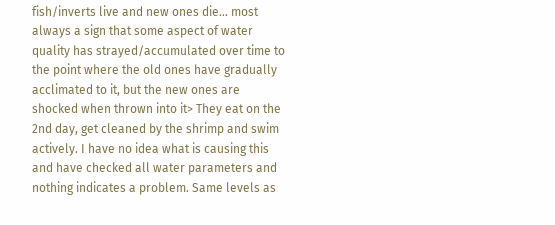fish/inverts live and new ones die... most always a sign that some aspect of water quality has strayed/accumulated over time to the point where the old ones have gradually acclimated to it, but the new ones are shocked when thrown into it> They eat on the 2nd day, get cleaned by the shrimp and swim actively. I have no idea what is causing this and have checked all water parameters and nothing indicates a problem. Same levels as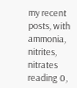my recent posts, with ammonia, nitrites, nitrates reading 0,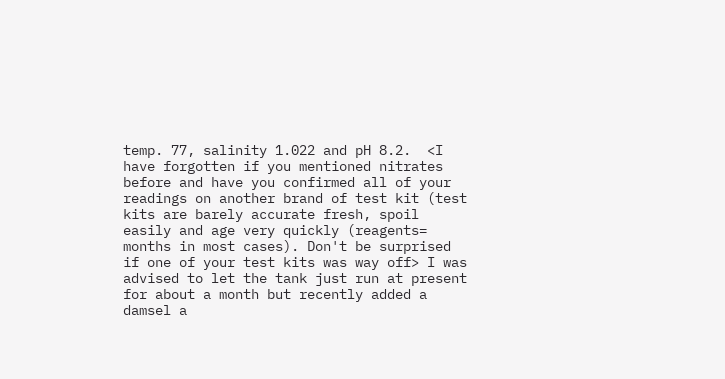temp. 77, salinity 1.022 and pH 8.2.  <I have forgotten if you mentioned nitrates before and have you confirmed all of your readings on another brand of test kit (test kits are barely accurate fresh, spoil easily and age very quickly (reagents= months in most cases). Don't be surprised if one of your test kits was way off> I was advised to let the tank just run at present for about a month but recently added a damsel a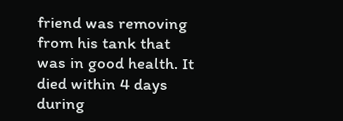friend was removing from his tank that was in good health. It died within 4 days during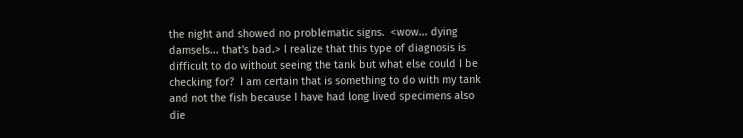the night and showed no problematic signs.  <wow... dying damsels... that's bad.> I realize that this type of diagnosis is difficult to do without seeing the tank but what else could I be checking for?  I am certain that is something to do with my tank and not the fish because I have had long lived specimens also die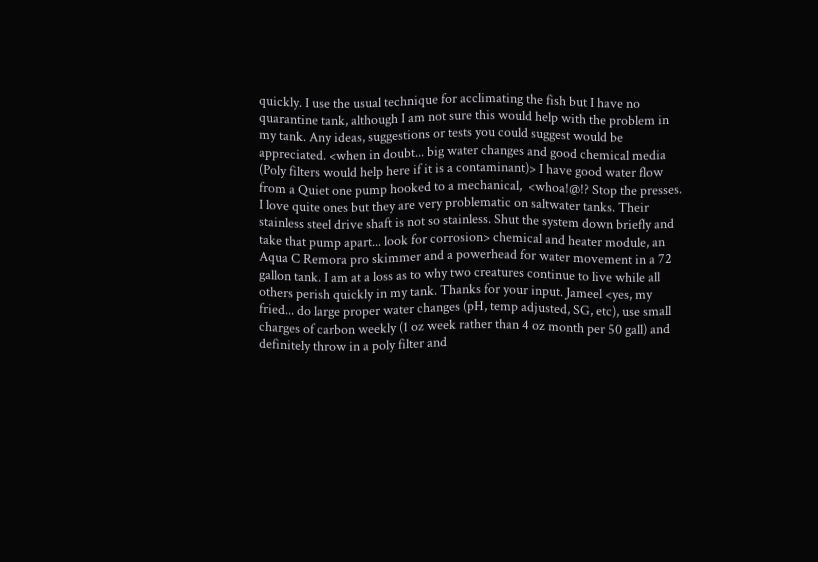quickly. I use the usual technique for acclimating the fish but I have no quarantine tank, although I am not sure this would help with the problem in my tank. Any ideas, suggestions or tests you could suggest would be appreciated. <when in doubt... big water changes and good chemical media (Poly filters would help here if it is a contaminant)> I have good water flow from a Quiet one pump hooked to a mechanical,  <whoa!@!? Stop the presses. I love quite ones but they are very problematic on saltwater tanks. Their stainless steel drive shaft is not so stainless. Shut the system down briefly and take that pump apart... look for corrosion> chemical and heater module, an Aqua C Remora pro skimmer and a powerhead for water movement in a 72 gallon tank. I am at a loss as to why two creatures continue to live while all others perish quickly in my tank. Thanks for your input. Jameel <yes, my fried... do large proper water changes (pH, temp adjusted, SG, etc), use small charges of carbon weekly (1 oz week rather than 4 oz month per 50 gall) and definitely throw in a poly filter and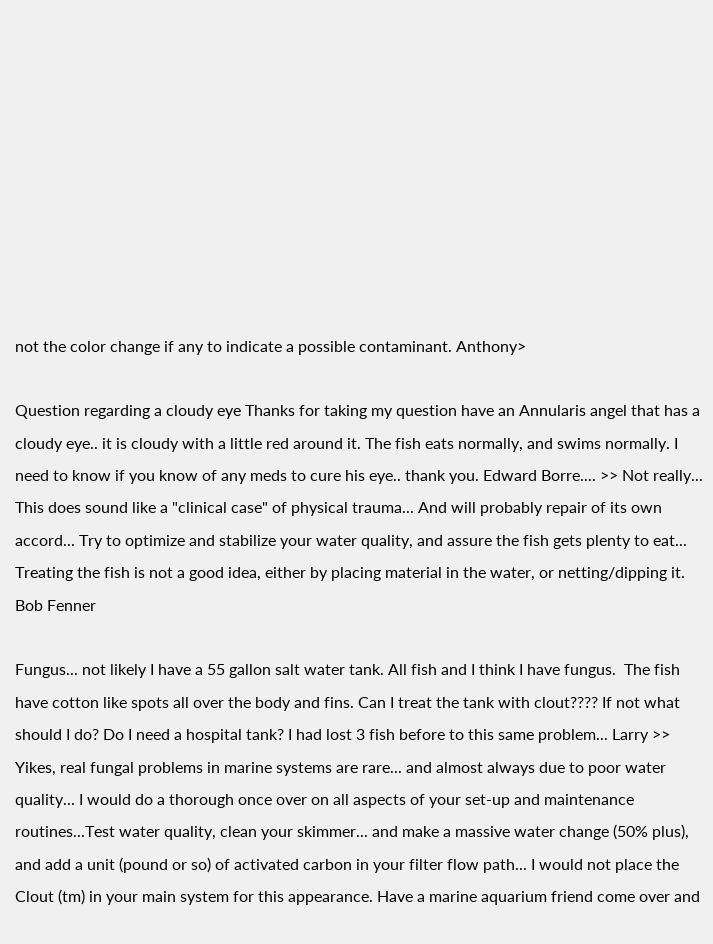not the color change if any to indicate a possible contaminant. Anthony>

Question regarding a cloudy eye Thanks for taking my question have an Annularis angel that has a cloudy eye.. it is cloudy with a little red around it. The fish eats normally, and swims normally. I need to know if you know of any meds to cure his eye.. thank you. Edward Borre.... >> Not really... This does sound like a "clinical case" of physical trauma... And will probably repair of its own accord... Try to optimize and stabilize your water quality, and assure the fish gets plenty to eat... Treating the fish is not a good idea, either by placing material in the water, or netting/dipping it. Bob Fenner

Fungus... not likely I have a 55 gallon salt water tank. All fish and I think I have fungus.  The fish have cotton like spots all over the body and fins. Can I treat the tank with clout???? If not what should I do? Do I need a hospital tank? I had lost 3 fish before to this same problem... Larry >> Yikes, real fungal problems in marine systems are rare... and almost always due to poor water quality... I would do a thorough once over on all aspects of your set-up and maintenance routines...Test water quality, clean your skimmer... and make a massive water change (50% plus), and add a unit (pound or so) of activated carbon in your filter flow path... I would not place the Clout (tm) in your main system for this appearance. Have a marine aquarium friend come over and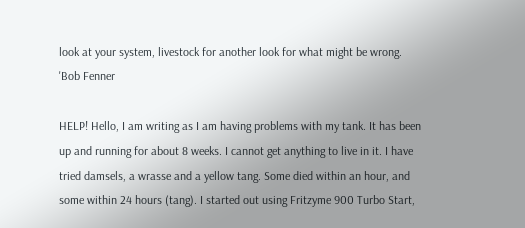look at your system, livestock for another look for what might be wrong. 'Bob Fenner

HELP! Hello, I am writing as I am having problems with my tank. It has been up and running for about 8 weeks. I cannot get anything to live in it. I have tried damsels, a wrasse and a yellow tang. Some died within an hour, and some within 24 hours (tang). I started out using Fritzyme 900 Turbo Start,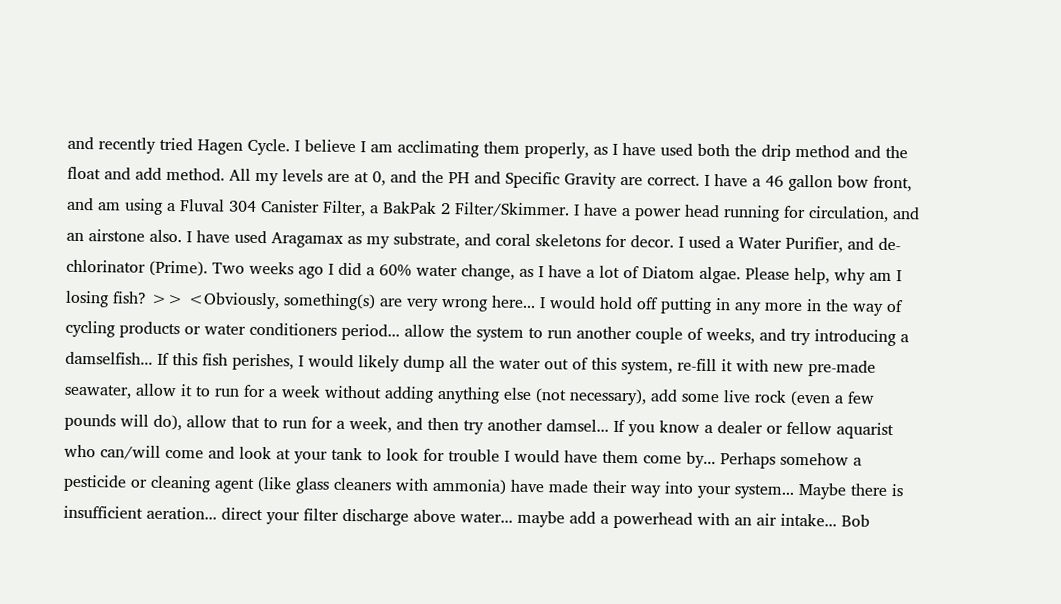and recently tried Hagen Cycle. I believe I am acclimating them properly, as I have used both the drip method and the float and add method. All my levels are at 0, and the PH and Specific Gravity are correct. I have a 46 gallon bow front, and am using a Fluval 304 Canister Filter, a BakPak 2 Filter/Skimmer. I have a power head running for circulation, and an airstone also. I have used Aragamax as my substrate, and coral skeletons for decor. I used a Water Purifier, and de-chlorinator (Prime). Two weeks ago I did a 60% water change, as I have a lot of Diatom algae. Please help, why am I losing fish? >> <Obviously, something(s) are very wrong here... I would hold off putting in any more in the way of cycling products or water conditioners period... allow the system to run another couple of weeks, and try introducing a damselfish... If this fish perishes, I would likely dump all the water out of this system, re-fill it with new pre-made seawater, allow it to run for a week without adding anything else (not necessary), add some live rock (even a few pounds will do), allow that to run for a week, and then try another damsel... If you know a dealer or fellow aquarist who can/will come and look at your tank to look for trouble I would have them come by... Perhaps somehow a pesticide or cleaning agent (like glass cleaners with ammonia) have made their way into your system... Maybe there is insufficient aeration... direct your filter discharge above water... maybe add a powerhead with an air intake... Bob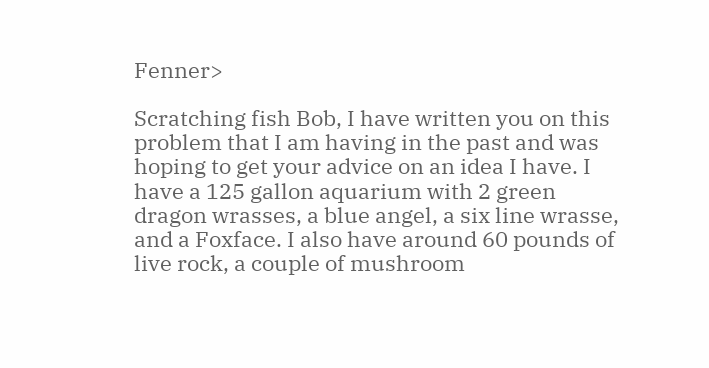Fenner>

Scratching fish Bob, I have written you on this problem that I am having in the past and was hoping to get your advice on an idea I have. I have a 125 gallon aquarium with 2 green dragon wrasses, a blue angel, a six line wrasse, and a Foxface. I also have around 60 pounds of live rock, a couple of mushroom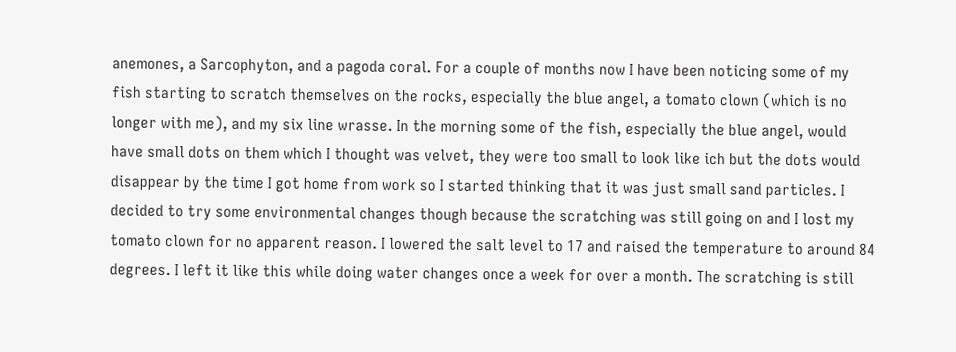anemones, a Sarcophyton, and a pagoda coral. For a couple of months now I have been noticing some of my fish starting to scratch themselves on the rocks, especially the blue angel, a tomato clown (which is no longer with me), and my six line wrasse. In the morning some of the fish, especially the blue angel, would have small dots on them which I thought was velvet, they were too small to look like ich but the dots would disappear by the time I got home from work so I started thinking that it was just small sand particles. I decided to try some environmental changes though because the scratching was still going on and I lost my tomato clown for no apparent reason. I lowered the salt level to 17 and raised the temperature to around 84 degrees. I left it like this while doing water changes once a week for over a month. The scratching is still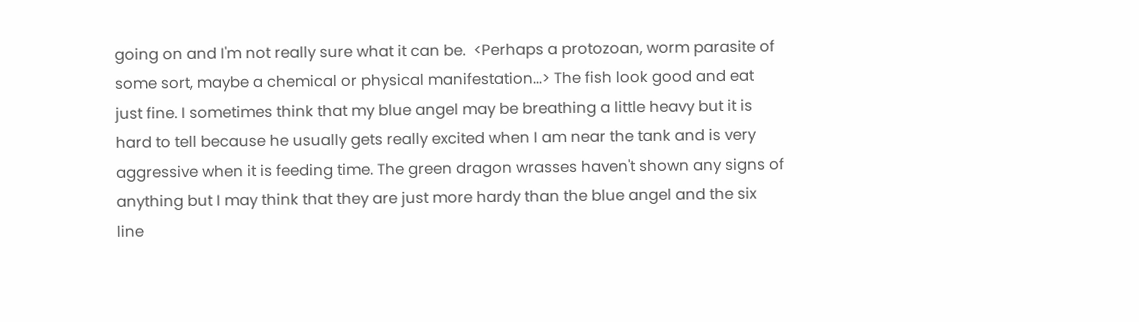going on and I'm not really sure what it can be.  <Perhaps a protozoan, worm parasite of some sort, maybe a chemical or physical manifestation...> The fish look good and eat just fine. I sometimes think that my blue angel may be breathing a little heavy but it is hard to tell because he usually gets really excited when I am near the tank and is very aggressive when it is feeding time. The green dragon wrasses haven't shown any signs of anything but I may think that they are just more hardy than the blue angel and the six line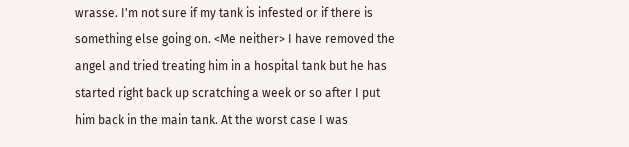wrasse. I'm not sure if my tank is infested or if there is something else going on. <Me neither> I have removed the angel and tried treating him in a hospital tank but he has started right back up scratching a week or so after I put him back in the main tank. At the worst case I was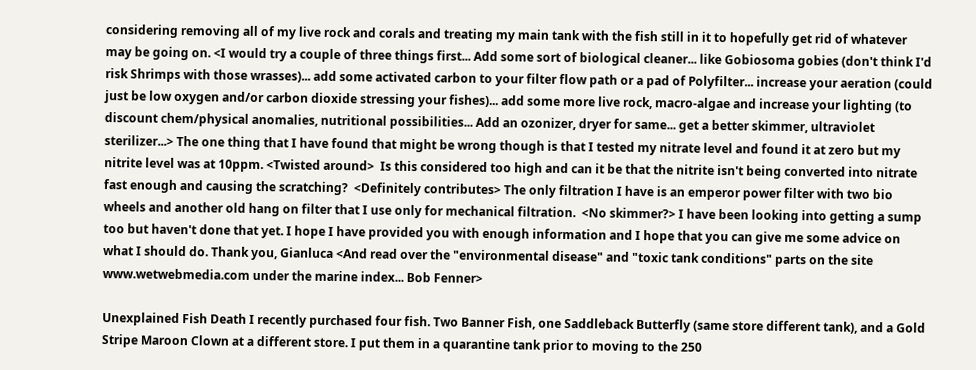considering removing all of my live rock and corals and treating my main tank with the fish still in it to hopefully get rid of whatever may be going on. <I would try a couple of three things first... Add some sort of biological cleaner... like Gobiosoma gobies (don't think I'd risk Shrimps with those wrasses)... add some activated carbon to your filter flow path or a pad of Polyfilter... increase your aeration (could just be low oxygen and/or carbon dioxide stressing your fishes)... add some more live rock, macro-algae and increase your lighting (to discount chem/physical anomalies, nutritional possibilities... Add an ozonizer, dryer for same... get a better skimmer, ultraviolet sterilizer...> The one thing that I have found that might be wrong though is that I tested my nitrate level and found it at zero but my nitrite level was at 10ppm. <Twisted around>  Is this considered too high and can it be that the nitrite isn't being converted into nitrate fast enough and causing the scratching?  <Definitely contributes> The only filtration I have is an emperor power filter with two bio wheels and another old hang on filter that I use only for mechanical filtration.  <No skimmer?> I have been looking into getting a sump too but haven't done that yet. I hope I have provided you with enough information and I hope that you can give me some advice on what I should do. Thank you, Gianluca <And read over the "environmental disease" and "toxic tank conditions" parts on the site www.wetwebmedia.com under the marine index... Bob Fenner>

Unexplained Fish Death I recently purchased four fish. Two Banner Fish, one Saddleback Butterfly (same store different tank), and a Gold Stripe Maroon Clown at a different store. I put them in a quarantine tank prior to moving to the 250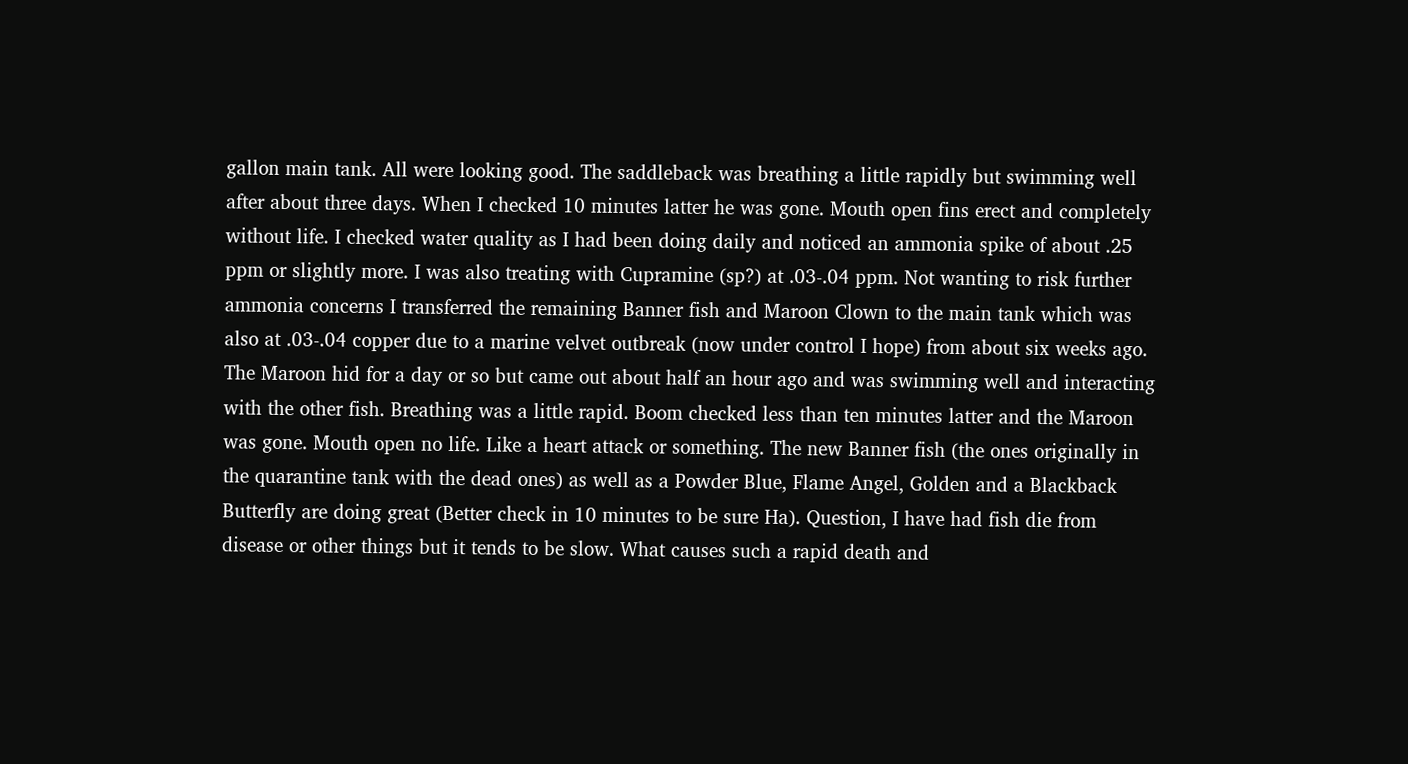gallon main tank. All were looking good. The saddleback was breathing a little rapidly but swimming well after about three days. When I checked 10 minutes latter he was gone. Mouth open fins erect and completely without life. I checked water quality as I had been doing daily and noticed an ammonia spike of about .25 ppm or slightly more. I was also treating with Cupramine (sp?) at .03-.04 ppm. Not wanting to risk further ammonia concerns I transferred the remaining Banner fish and Maroon Clown to the main tank which was also at .03-.04 copper due to a marine velvet outbreak (now under control I hope) from about six weeks ago. The Maroon hid for a day or so but came out about half an hour ago and was swimming well and interacting with the other fish. Breathing was a little rapid. Boom checked less than ten minutes latter and the Maroon was gone. Mouth open no life. Like a heart attack or something. The new Banner fish (the ones originally in the quarantine tank with the dead ones) as well as a Powder Blue, Flame Angel, Golden and a Blackback Butterfly are doing great (Better check in 10 minutes to be sure Ha). Question, I have had fish die from disease or other things but it tends to be slow. What causes such a rapid death and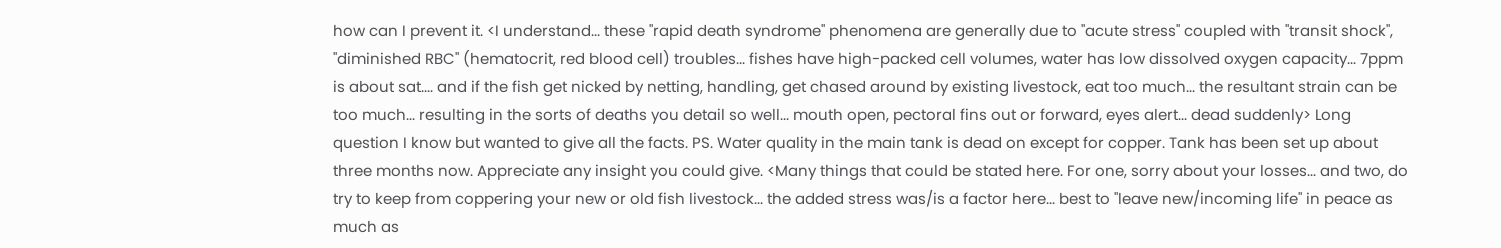how can I prevent it. <I understand... these "rapid death syndrome" phenomena are generally due to "acute stress" coupled with "transit shock", "diminished RBC" (hematocrit, red blood cell) troubles... fishes have high-packed cell volumes, water has low dissolved oxygen capacity... 7ppm is about sat.... and if the fish get nicked by netting, handling, get chased around by existing livestock, eat too much... the resultant strain can be too much... resulting in the sorts of deaths you detail so well... mouth open, pectoral fins out or forward, eyes alert... dead suddenly> Long question I know but wanted to give all the facts. PS. Water quality in the main tank is dead on except for copper. Tank has been set up about three months now. Appreciate any insight you could give. <Many things that could be stated here. For one, sorry about your losses... and two, do try to keep from coppering your new or old fish livestock... the added stress was/is a factor here... best to "leave new/incoming life" in peace as much as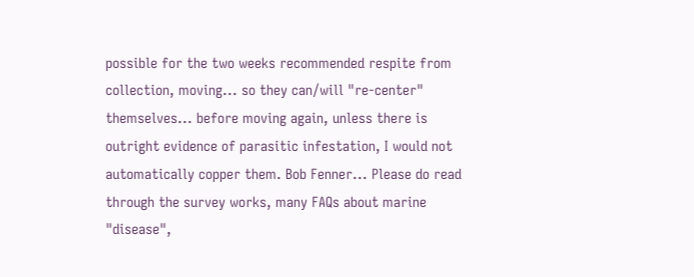possible for the two weeks recommended respite from collection, moving... so they can/will "re-center" themselves... before moving again, unless there is outright evidence of parasitic infestation, I would not automatically copper them. Bob Fenner... Please do read through the survey works, many FAQs about marine "disease",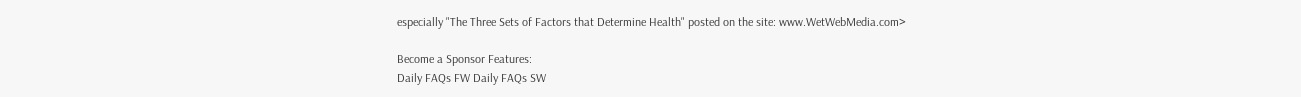especially "The Three Sets of Factors that Determine Health" posted on the site: www.WetWebMedia.com>

Become a Sponsor Features:
Daily FAQs FW Daily FAQs SW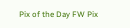Pix of the Day FW Pix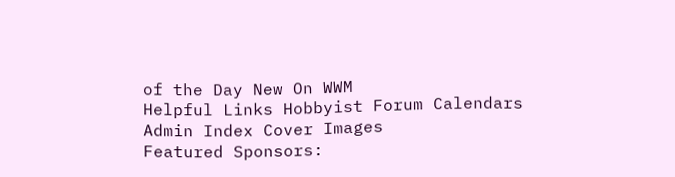of the Day New On WWM
Helpful Links Hobbyist Forum Calendars Admin Index Cover Images
Featured Sponsors: